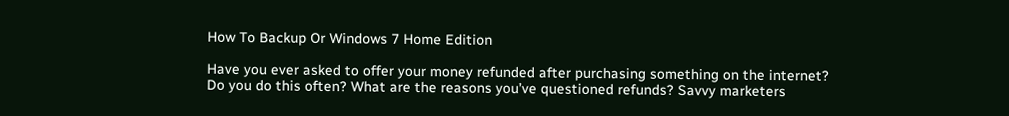How To Backup Or Windows 7 Home Edition

Have you ever asked to offer your money refunded after purchasing something on the internet? Do you do this often? What are the reasons you’ve questioned refunds? Savvy marketers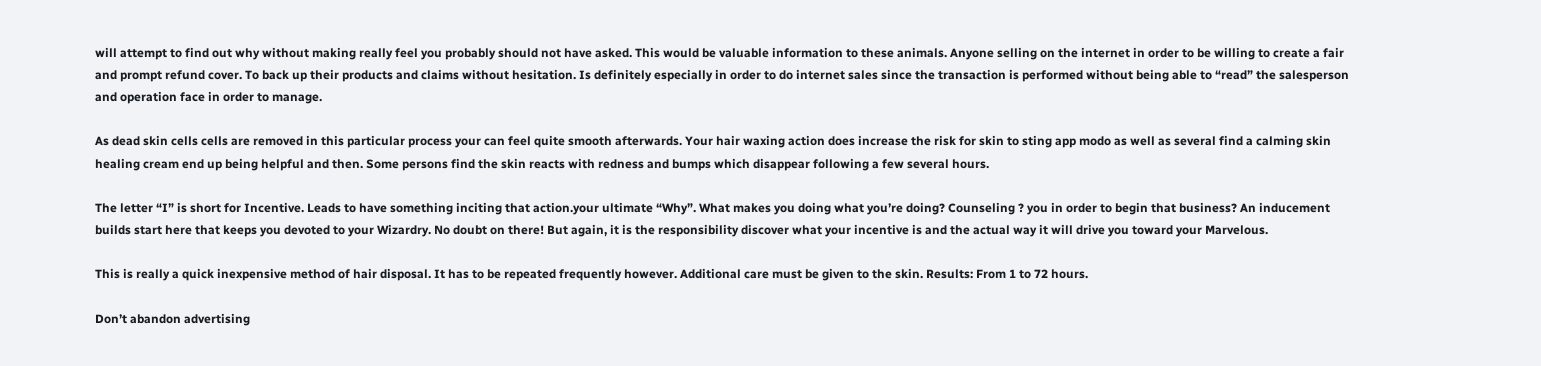will attempt to find out why without making really feel you probably should not have asked. This would be valuable information to these animals. Anyone selling on the internet in order to be willing to create a fair and prompt refund cover. To back up their products and claims without hesitation. Is definitely especially in order to do internet sales since the transaction is performed without being able to “read” the salesperson and operation face in order to manage.

As dead skin cells cells are removed in this particular process your can feel quite smooth afterwards. Your hair waxing action does increase the risk for skin to sting app modo as well as several find a calming skin healing cream end up being helpful and then. Some persons find the skin reacts with redness and bumps which disappear following a few several hours.

The letter “I” is short for Incentive. Leads to have something inciting that action.your ultimate “Why”. What makes you doing what you’re doing? Counseling ? you in order to begin that business? An inducement builds start here that keeps you devoted to your Wizardry. No doubt on there! But again, it is the responsibility discover what your incentive is and the actual way it will drive you toward your Marvelous.

This is really a quick inexpensive method of hair disposal. It has to be repeated frequently however. Additional care must be given to the skin. Results: From 1 to 72 hours.

Don’t abandon advertising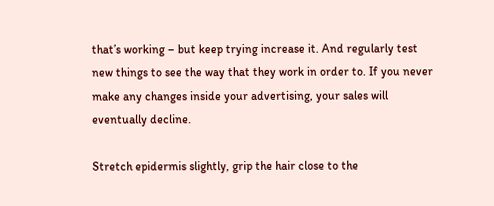that’s working – but keep trying increase it. And regularly test new things to see the way that they work in order to. If you never make any changes inside your advertising, your sales will eventually decline.

Stretch epidermis slightly, grip the hair close to the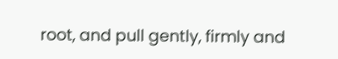root, and pull gently, firmly and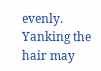evenly. Yanking the hair may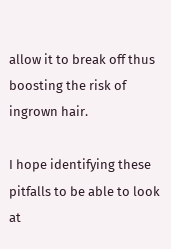allow it to break off thus boosting the risk of ingrown hair.

I hope identifying these pitfalls to be able to look at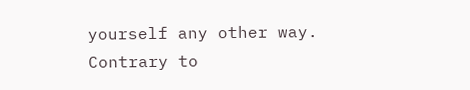yourself any other way. Contrary to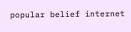popular belief internet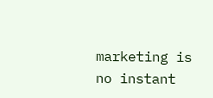marketing is no instant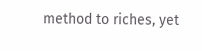method to riches, yet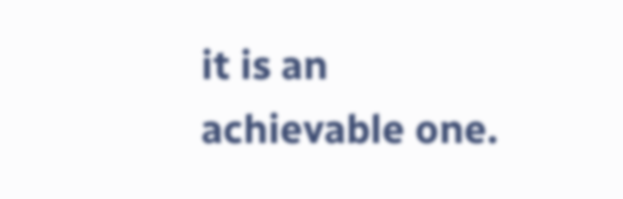it is an achievable one.